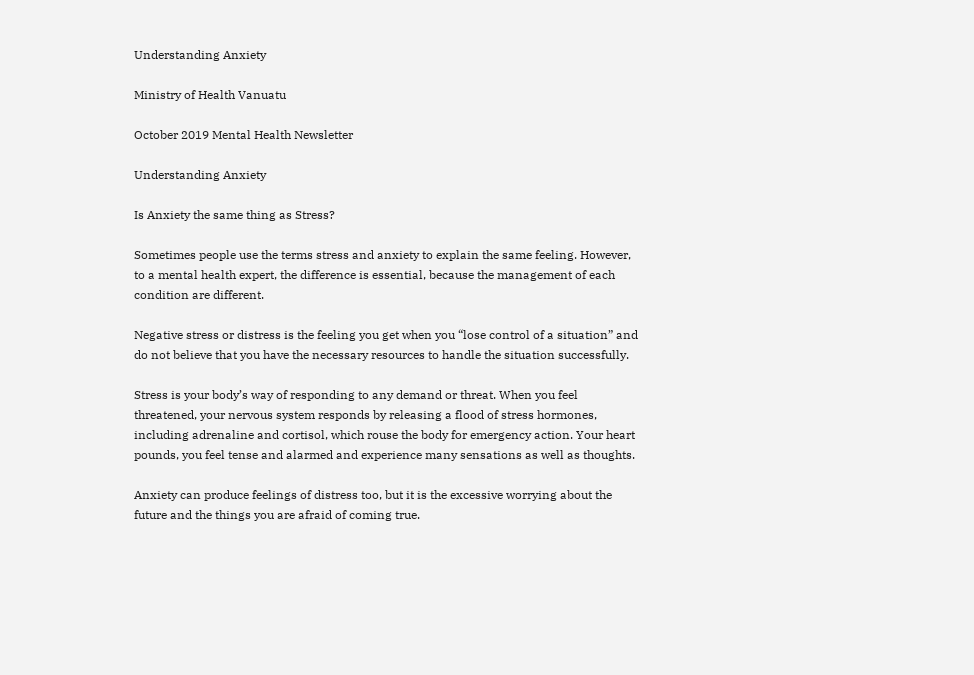Understanding Anxiety

Ministry of Health Vanuatu

October 2019 Mental Health Newsletter

Understanding Anxiety

Is Anxiety the same thing as Stress?

Sometimes people use the terms stress and anxiety to explain the same feeling. However, to a mental health expert, the difference is essential, because the management of each condition are different.

Negative stress or distress is the feeling you get when you “lose control of a situation” and do not believe that you have the necessary resources to handle the situation successfully.

Stress is your body’s way of responding to any demand or threat. When you feel threatened, your nervous system responds by releasing a flood of stress hormones, including adrenaline and cortisol, which rouse the body for emergency action. Your heart pounds, you feel tense and alarmed and experience many sensations as well as thoughts.

Anxiety can produce feelings of distress too, but it is the excessive worrying about the future and the things you are afraid of coming true.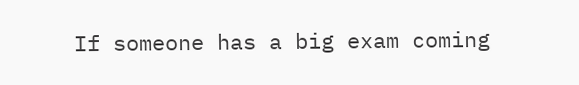If someone has a big exam coming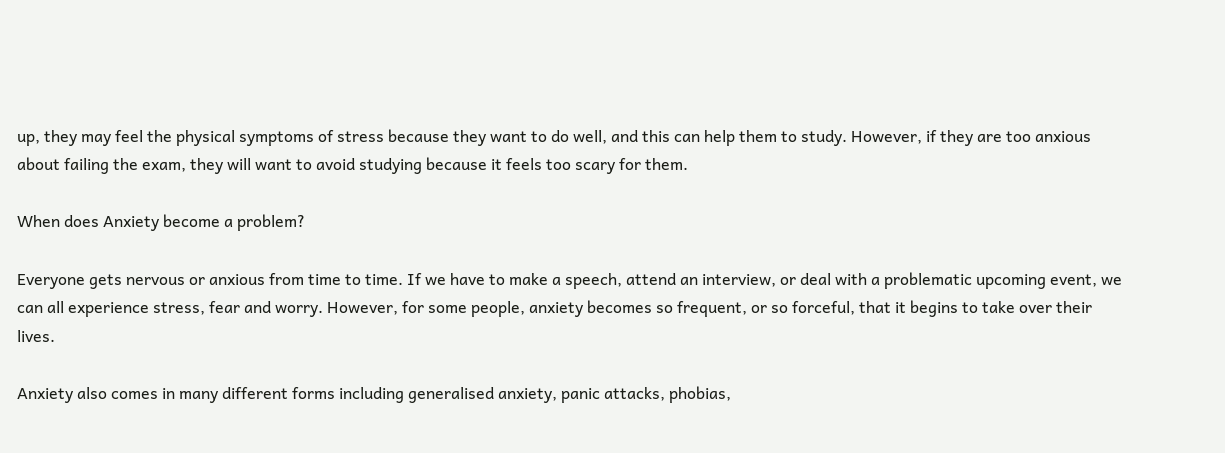up, they may feel the physical symptoms of stress because they want to do well, and this can help them to study. However, if they are too anxious about failing the exam, they will want to avoid studying because it feels too scary for them.

When does Anxiety become a problem?

Everyone gets nervous or anxious from time to time. If we have to make a speech, attend an interview, or deal with a problematic upcoming event, we can all experience stress, fear and worry. However, for some people, anxiety becomes so frequent, or so forceful, that it begins to take over their lives.

Anxiety also comes in many different forms including generalised anxiety, panic attacks, phobias,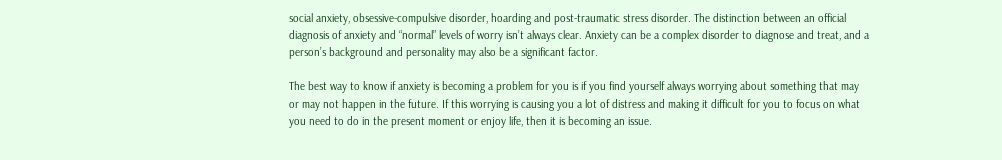social anxiety, obsessive-compulsive disorder, hoarding and post-traumatic stress disorder. The distinction between an official diagnosis of anxiety and “normal” levels of worry isn’t always clear. Anxiety can be a complex disorder to diagnose and treat, and a person’s background and personality may also be a significant factor.

The best way to know if anxiety is becoming a problem for you is if you find yourself always worrying about something that may or may not happen in the future. If this worrying is causing you a lot of distress and making it difficult for you to focus on what you need to do in the present moment or enjoy life, then it is becoming an issue.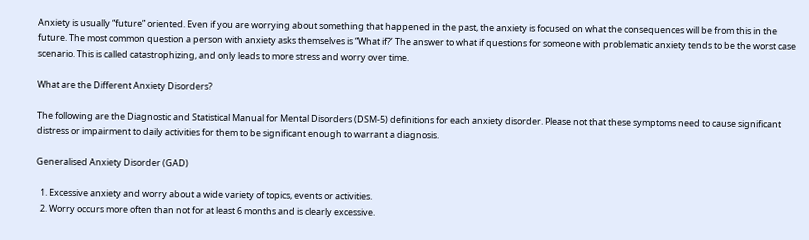Anxiety is usually “future” oriented. Even if you are worrying about something that happened in the past, the anxiety is focused on what the consequences will be from this in the future. The most common question a person with anxiety asks themselves is “What if?’ The answer to what if questions for someone with problematic anxiety tends to be the worst case scenario. This is called catastrophizing, and only leads to more stress and worry over time.

What are the Different Anxiety Disorders?

The following are the Diagnostic and Statistical Manual for Mental Disorders (DSM-5) definitions for each anxiety disorder. Please not that these symptoms need to cause significant distress or impairment to daily activities for them to be significant enough to warrant a diagnosis.

Generalised Anxiety Disorder (GAD)

  1. Excessive anxiety and worry about a wide variety of topics, events or activities.
  2. Worry occurs more often than not for at least 6 months and is clearly excessive.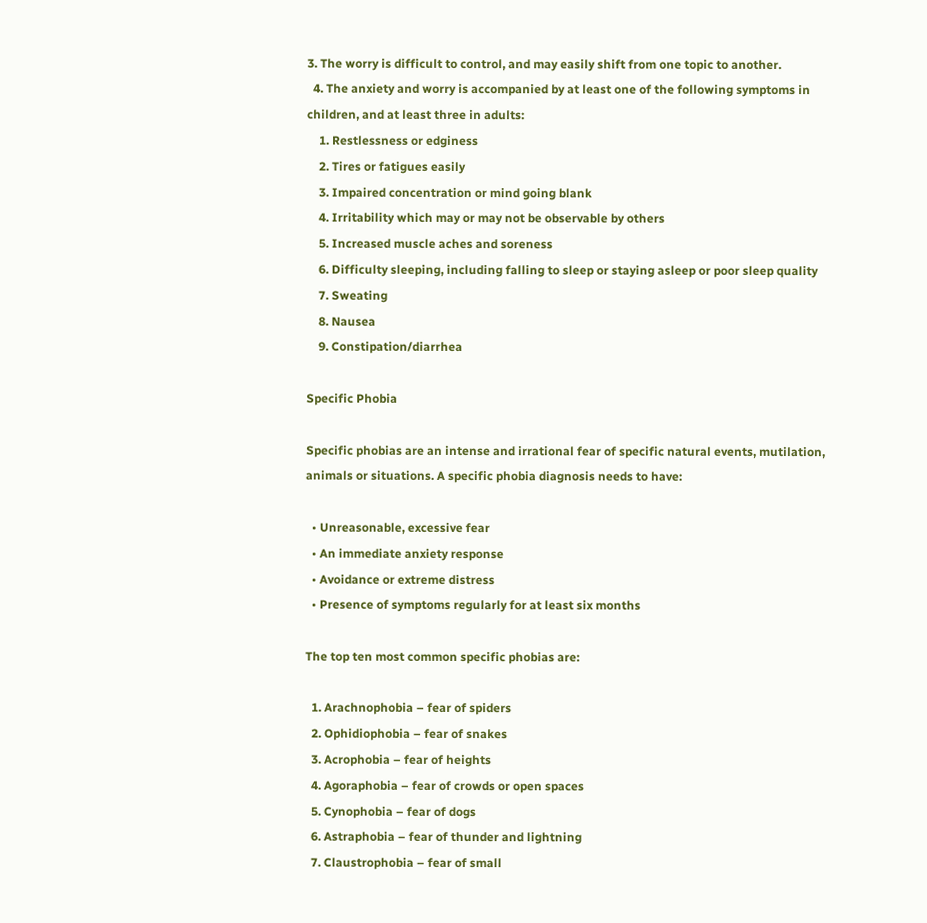3. The worry is difficult to control, and may easily shift from one topic to another.
  4. The anxiety and worry is accompanied by at least one of the following symptoms in children, and at least three in adults:
    1. Restlessness or edginess
    2. Tires or fatigues easily
    3. Impaired concentration or mind going blank
    4. Irritability which may or may not be observable by others
    5. Increased muscle aches and soreness
    6. Difficulty sleeping, including falling to sleep or staying asleep or poor sleep quality
    7. Sweating
    8. Nausea
    9. Constipation/diarrhea

Specific Phobia

Specific phobias are an intense and irrational fear of specific natural events, mutilation, animals or situations. A specific phobia diagnosis needs to have:

  • Unreasonable, excessive fear
  • An immediate anxiety response
  • Avoidance or extreme distress
  • Presence of symptoms regularly for at least six months

The top ten most common specific phobias are:

  1. Arachnophobia – fear of spiders
  2. Ophidiophobia – fear of snakes
  3. Acrophobia – fear of heights
  4. Agoraphobia – fear of crowds or open spaces
  5. Cynophobia – fear of dogs
  6. Astraphobia – fear of thunder and lightning
  7. Claustrophobia – fear of small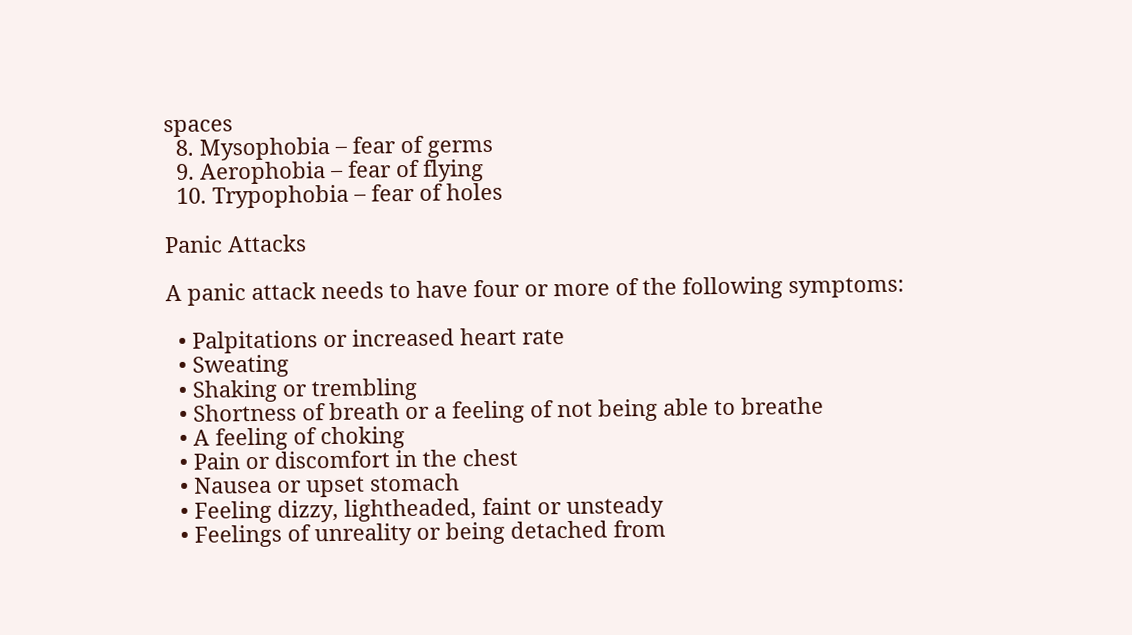spaces
  8. Mysophobia – fear of germs
  9. Aerophobia – fear of flying
  10. Trypophobia – fear of holes

Panic Attacks

A panic attack needs to have four or more of the following symptoms:

  • Palpitations or increased heart rate
  • Sweating
  • Shaking or trembling
  • Shortness of breath or a feeling of not being able to breathe
  • A feeling of choking
  • Pain or discomfort in the chest
  • Nausea or upset stomach
  • Feeling dizzy, lightheaded, faint or unsteady
  • Feelings of unreality or being detached from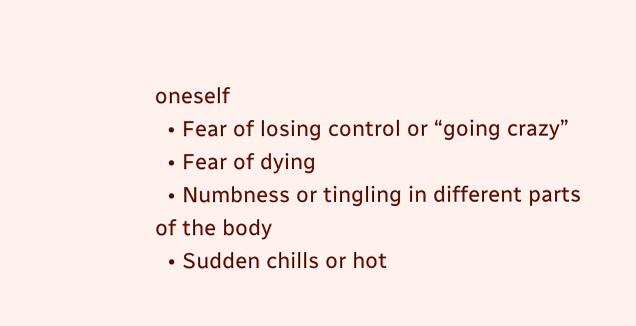oneself
  • Fear of losing control or “going crazy”
  • Fear of dying
  • Numbness or tingling in different parts of the body
  • Sudden chills or hot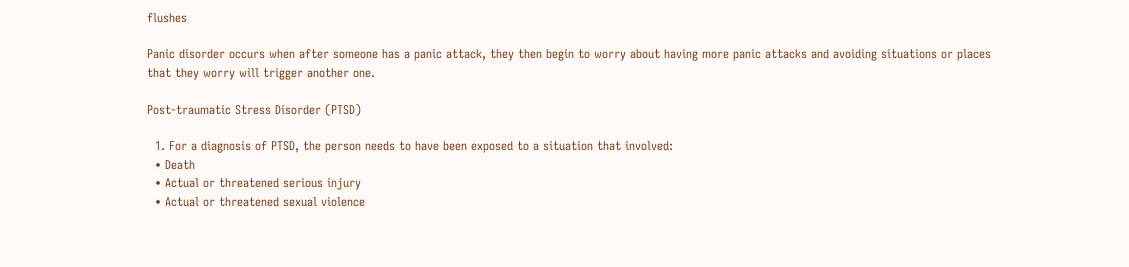flushes

Panic disorder occurs when after someone has a panic attack, they then begin to worry about having more panic attacks and avoiding situations or places that they worry will trigger another one.

Post-traumatic Stress Disorder (PTSD)

  1. For a diagnosis of PTSD, the person needs to have been exposed to a situation that involved:
  • Death
  • Actual or threatened serious injury
  • Actual or threatened sexual violence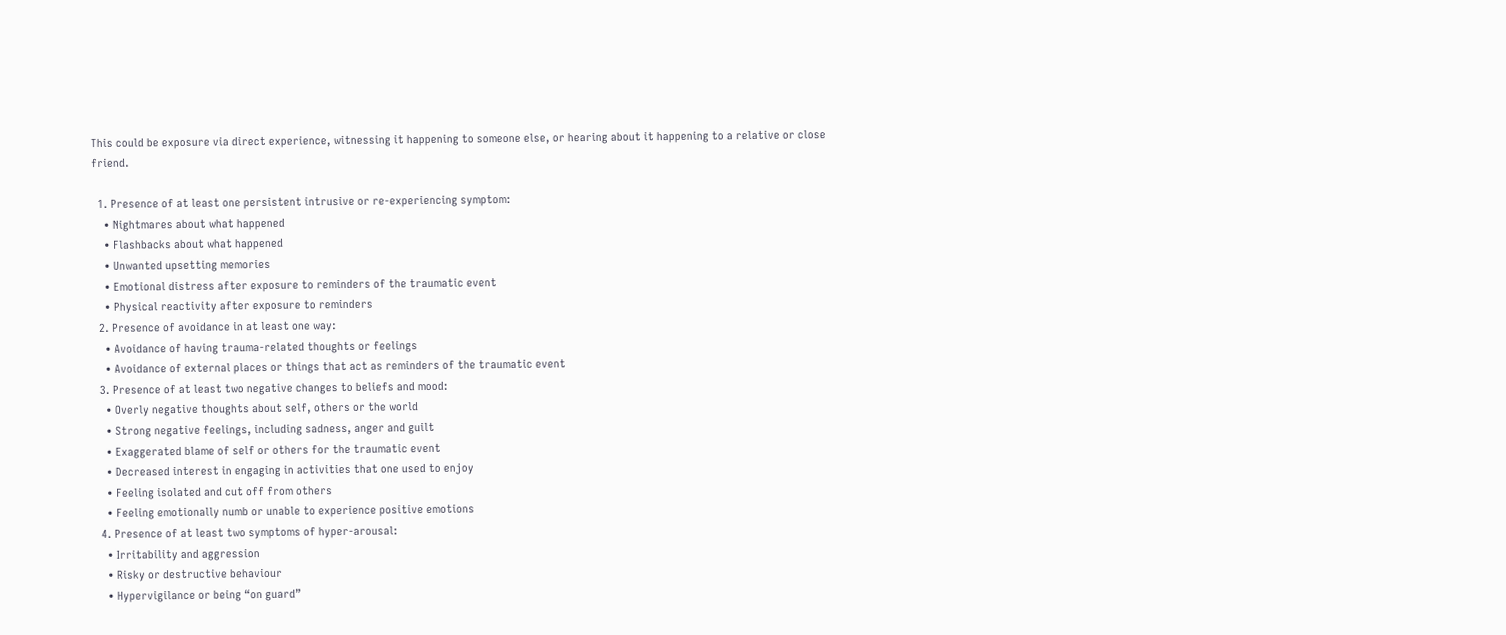This could be exposure via direct experience, witnessing it happening to someone else, or hearing about it happening to a relative or close friend.

  1. Presence of at least one persistent intrusive or re-experiencing symptom:
    • Nightmares about what happened
    • Flashbacks about what happened
    • Unwanted upsetting memories
    • Emotional distress after exposure to reminders of the traumatic event
    • Physical reactivity after exposure to reminders
  2. Presence of avoidance in at least one way:
    • Avoidance of having trauma-related thoughts or feelings
    • Avoidance of external places or things that act as reminders of the traumatic event
  3. Presence of at least two negative changes to beliefs and mood:
    • Overly negative thoughts about self, others or the world
    • Strong negative feelings, including sadness, anger and guilt
    • Exaggerated blame of self or others for the traumatic event
    • Decreased interest in engaging in activities that one used to enjoy
    • Feeling isolated and cut off from others
    • Feeling emotionally numb or unable to experience positive emotions
  4. Presence of at least two symptoms of hyper-arousal:
    • Irritability and aggression
    • Risky or destructive behaviour
    • Hypervigilance or being “on guard”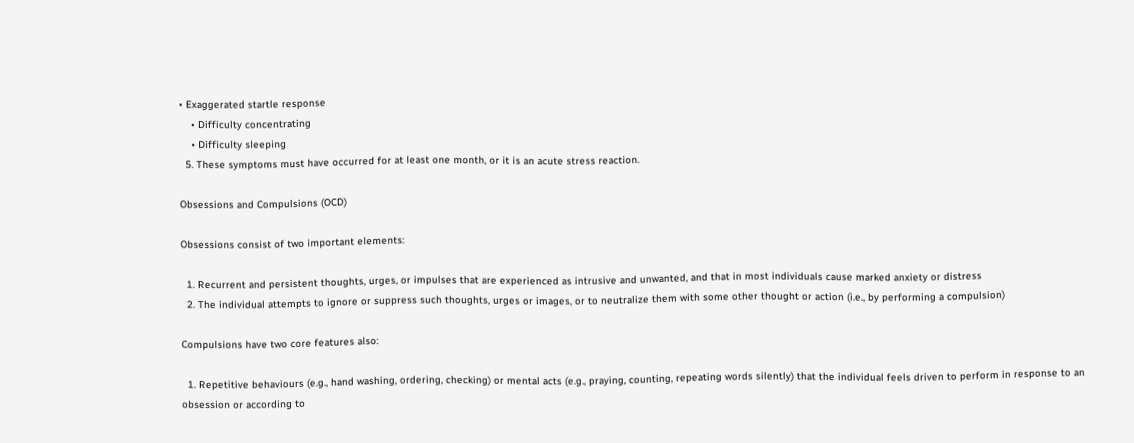• Exaggerated startle response
    • Difficulty concentrating
    • Difficulty sleeping
  5. These symptoms must have occurred for at least one month, or it is an acute stress reaction.

Obsessions and Compulsions (OCD)

Obsessions consist of two important elements:

  1. Recurrent and persistent thoughts, urges, or impulses that are experienced as intrusive and unwanted, and that in most individuals cause marked anxiety or distress
  2. The individual attempts to ignore or suppress such thoughts, urges or images, or to neutralize them with some other thought or action (i.e., by performing a compulsion)

Compulsions have two core features also:

  1. Repetitive behaviours (e.g., hand washing, ordering, checking) or mental acts (e.g., praying, counting, repeating words silently) that the individual feels driven to perform in response to an obsession or according to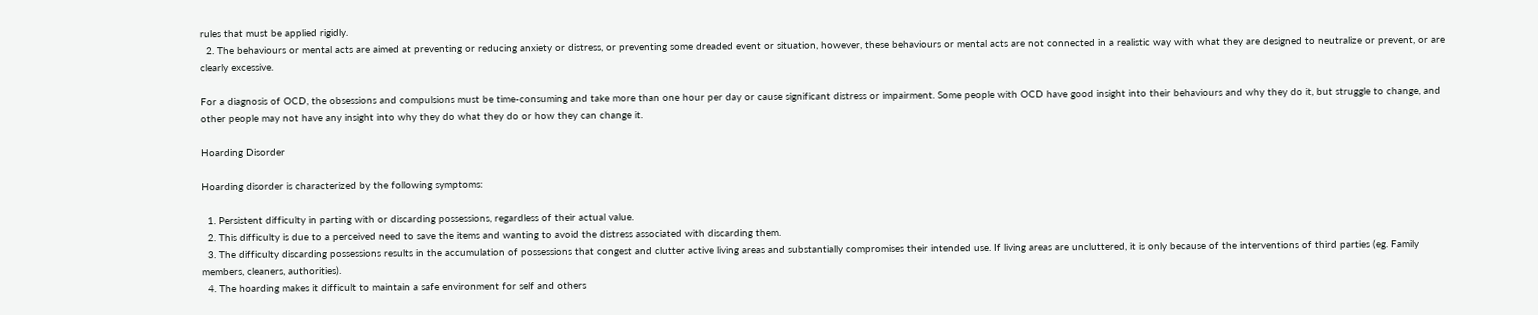rules that must be applied rigidly.
  2. The behaviours or mental acts are aimed at preventing or reducing anxiety or distress, or preventing some dreaded event or situation, however, these behaviours or mental acts are not connected in a realistic way with what they are designed to neutralize or prevent, or are clearly excessive.

For a diagnosis of OCD, the obsessions and compulsions must be time-consuming and take more than one hour per day or cause significant distress or impairment. Some people with OCD have good insight into their behaviours and why they do it, but struggle to change, and other people may not have any insight into why they do what they do or how they can change it.

Hoarding Disorder

Hoarding disorder is characterized by the following symptoms:

  1. Persistent difficulty in parting with or discarding possessions, regardless of their actual value.
  2. This difficulty is due to a perceived need to save the items and wanting to avoid the distress associated with discarding them.
  3. The difficulty discarding possessions results in the accumulation of possessions that congest and clutter active living areas and substantially compromises their intended use. If living areas are uncluttered, it is only because of the interventions of third parties (eg. Family members, cleaners, authorities).
  4. The hoarding makes it difficult to maintain a safe environment for self and others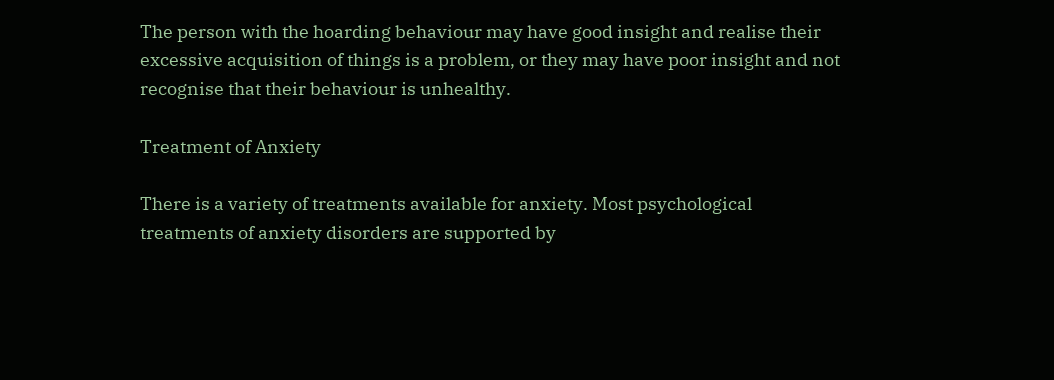The person with the hoarding behaviour may have good insight and realise their excessive acquisition of things is a problem, or they may have poor insight and not recognise that their behaviour is unhealthy.

Treatment of Anxiety

There is a variety of treatments available for anxiety. Most psychological treatments of anxiety disorders are supported by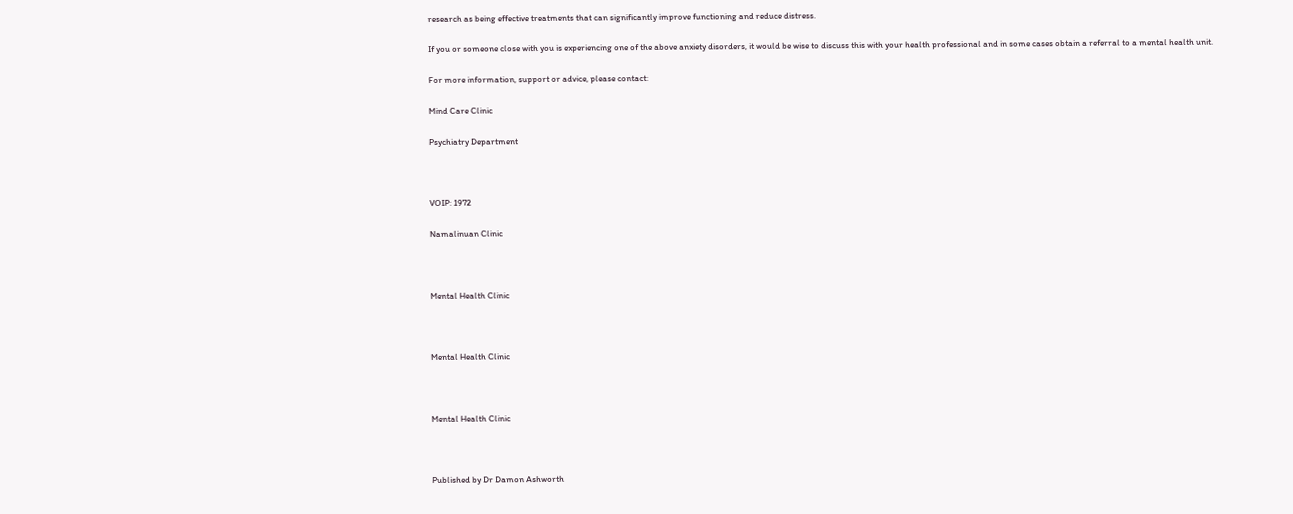research as being effective treatments that can significantly improve functioning and reduce distress.

If you or someone close with you is experiencing one of the above anxiety disorders, it would be wise to discuss this with your health professional and in some cases obtain a referral to a mental health unit.

For more information, support or advice, please contact:

Mind Care Clinic

Psychiatry Department



VOIP: 1972

Namalinuan Clinic



Mental Health Clinic



Mental Health Clinic



Mental Health Clinic



Published by Dr Damon Ashworth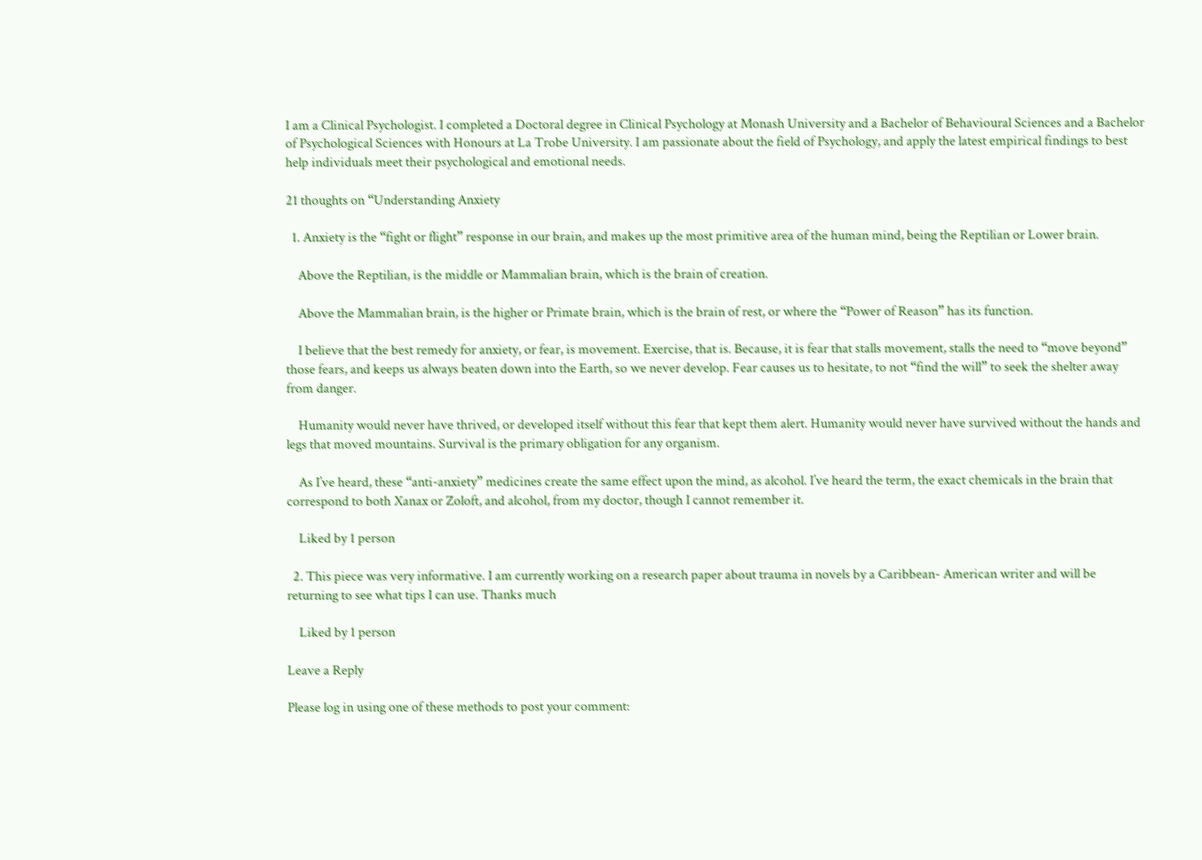I am a Clinical Psychologist. I completed a Doctoral degree in Clinical Psychology at Monash University and a Bachelor of Behavioural Sciences and a Bachelor of Psychological Sciences with Honours at La Trobe University. I am passionate about the field of Psychology, and apply the latest empirical findings to best help individuals meet their psychological and emotional needs.

21 thoughts on “Understanding Anxiety

  1. Anxiety is the “fight or flight” response in our brain, and makes up the most primitive area of the human mind, being the Reptilian or Lower brain.

    Above the Reptilian, is the middle or Mammalian brain, which is the brain of creation.

    Above the Mammalian brain, is the higher or Primate brain, which is the brain of rest, or where the “Power of Reason” has its function.

    I believe that the best remedy for anxiety, or fear, is movement. Exercise, that is. Because, it is fear that stalls movement, stalls the need to “move beyond” those fears, and keeps us always beaten down into the Earth, so we never develop. Fear causes us to hesitate, to not “find the will” to seek the shelter away from danger.

    Humanity would never have thrived, or developed itself without this fear that kept them alert. Humanity would never have survived without the hands and legs that moved mountains. Survival is the primary obligation for any organism.

    As I’ve heard, these “anti-anxiety” medicines create the same effect upon the mind, as alcohol. I’ve heard the term, the exact chemicals in the brain that correspond to both Xanax or Zoloft, and alcohol, from my doctor, though I cannot remember it.

    Liked by 1 person

  2. This piece was very informative. I am currently working on a research paper about trauma in novels by a Caribbean- American writer and will be returning to see what tips I can use. Thanks much

    Liked by 1 person

Leave a Reply

Please log in using one of these methods to post your comment: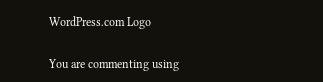WordPress.com Logo

You are commenting using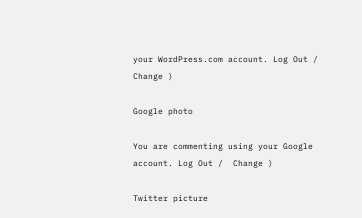your WordPress.com account. Log Out /  Change )

Google photo

You are commenting using your Google account. Log Out /  Change )

Twitter picture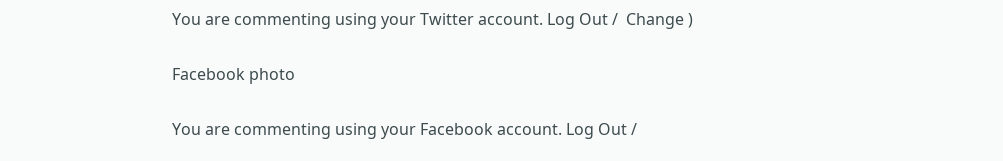You are commenting using your Twitter account. Log Out /  Change )

Facebook photo

You are commenting using your Facebook account. Log Out /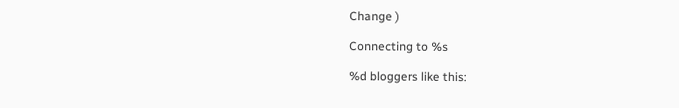Change )

Connecting to %s

%d bloggers like this: